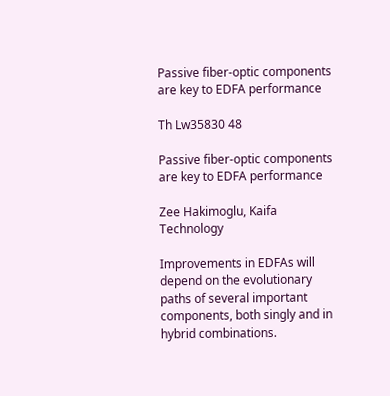Passive fiber-optic components are key to EDFA performance

Th Lw35830 48

Passive fiber-optic components are key to EDFA performance

Zee Hakimoglu, Kaifa Technology

Improvements in EDFAs will depend on the evolutionary paths of several important components, both singly and in hybrid combinations.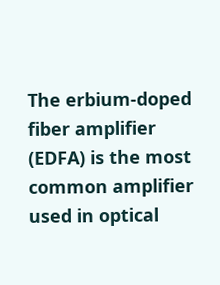The erbium-doped fiber amplifier (EDFA) is the most common amplifier used in optical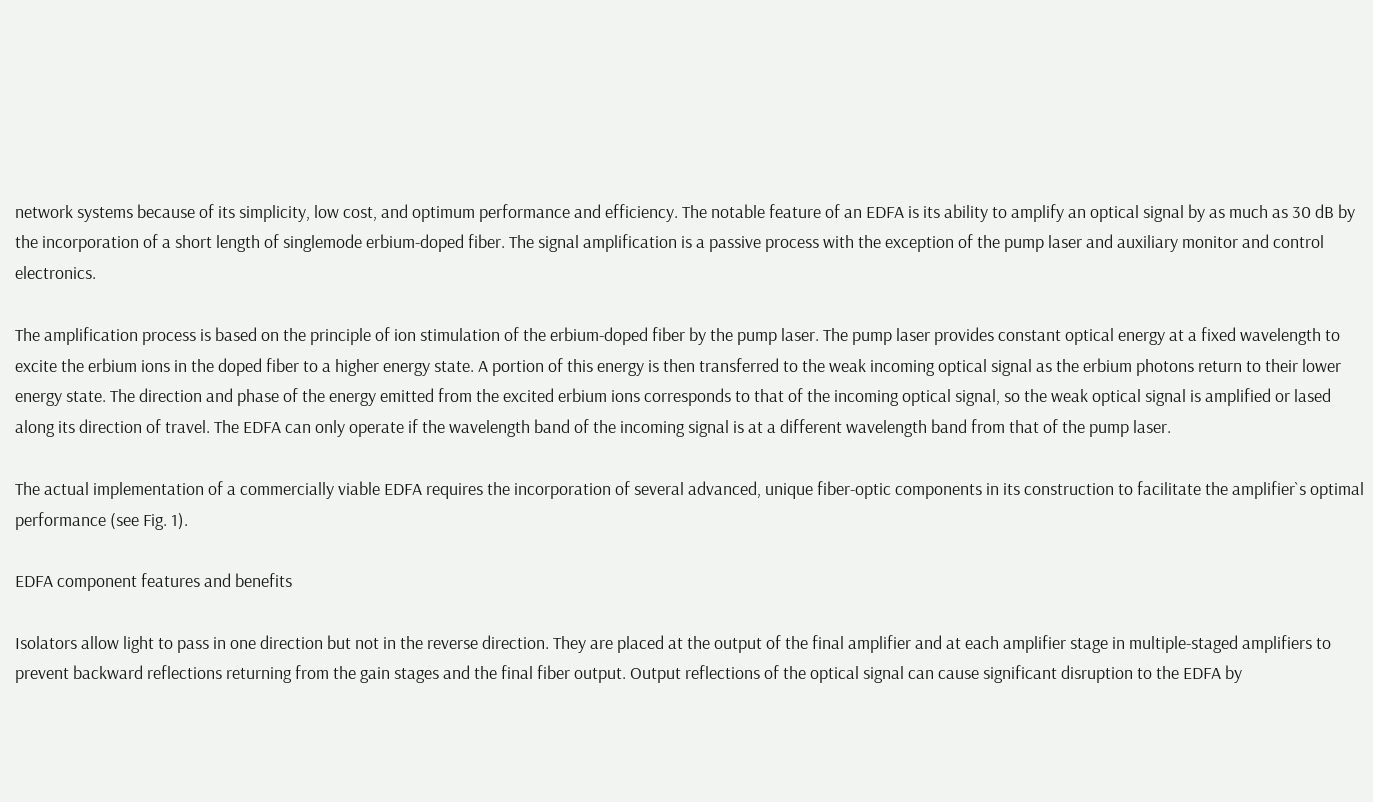network systems because of its simplicity, low cost, and optimum performance and efficiency. The notable feature of an EDFA is its ability to amplify an optical signal by as much as 30 dB by the incorporation of a short length of singlemode erbium-doped fiber. The signal amplification is a passive process with the exception of the pump laser and auxiliary monitor and control electronics.

The amplification process is based on the principle of ion stimulation of the erbium-doped fiber by the pump laser. The pump laser provides constant optical energy at a fixed wavelength to excite the erbium ions in the doped fiber to a higher energy state. A portion of this energy is then transferred to the weak incoming optical signal as the erbium photons return to their lower energy state. The direction and phase of the energy emitted from the excited erbium ions corresponds to that of the incoming optical signal, so the weak optical signal is amplified or lased along its direction of travel. The EDFA can only operate if the wavelength band of the incoming signal is at a different wavelength band from that of the pump laser.

The actual implementation of a commercially viable EDFA requires the incorporation of several advanced, unique fiber-optic components in its construction to facilitate the amplifier`s optimal performance (see Fig. 1).

EDFA component features and benefits

Isolators allow light to pass in one direction but not in the reverse direction. They are placed at the output of the final amplifier and at each amplifier stage in multiple-staged amplifiers to prevent backward reflections returning from the gain stages and the final fiber output. Output reflections of the optical signal can cause significant disruption to the EDFA by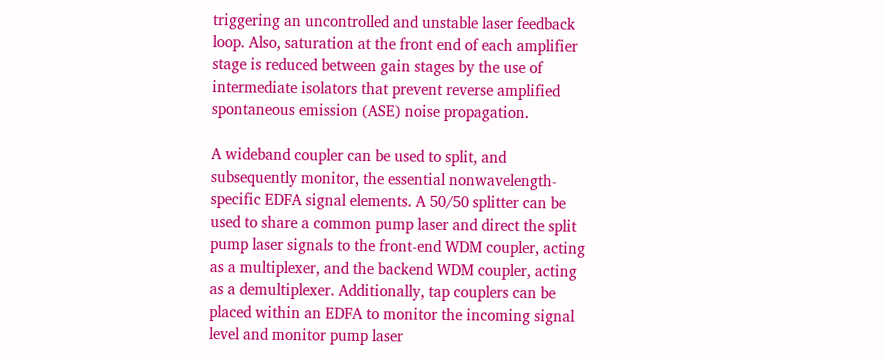triggering an uncontrolled and unstable laser feedback loop. Also, saturation at the front end of each amplifier stage is reduced between gain stages by the use of intermediate isolators that prevent reverse amplified spontaneous emission (ASE) noise propagation.

A wideband coupler can be used to split, and subsequently monitor, the essential nonwavelength-specific EDFA signal elements. A 50/50 splitter can be used to share a common pump laser and direct the split pump laser signals to the front-end WDM coupler, acting as a multiplexer, and the backend WDM coupler, acting as a demultiplexer. Additionally, tap couplers can be placed within an EDFA to monitor the incoming signal level and monitor pump laser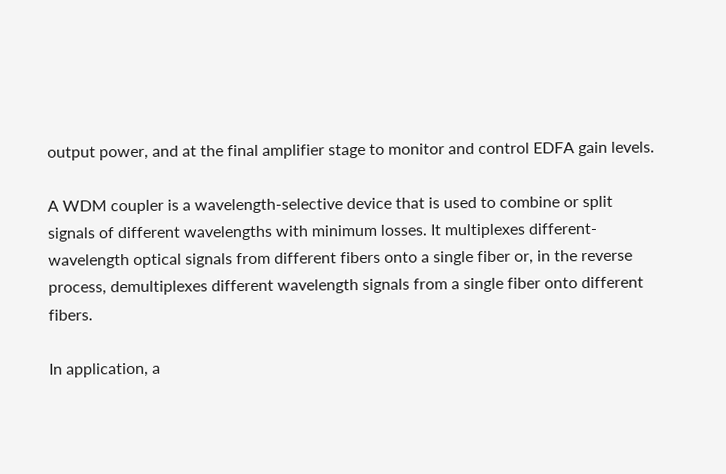output power, and at the final amplifier stage to monitor and control EDFA gain levels.

A WDM coupler is a wavelength-selective device that is used to combine or split signals of different wavelengths with minimum losses. It multiplexes different-wavelength optical signals from different fibers onto a single fiber or, in the reverse process, demultiplexes different wavelength signals from a single fiber onto different fibers.

In application, a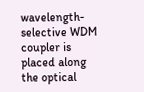wavelength-selective WDM coupler is placed along the optical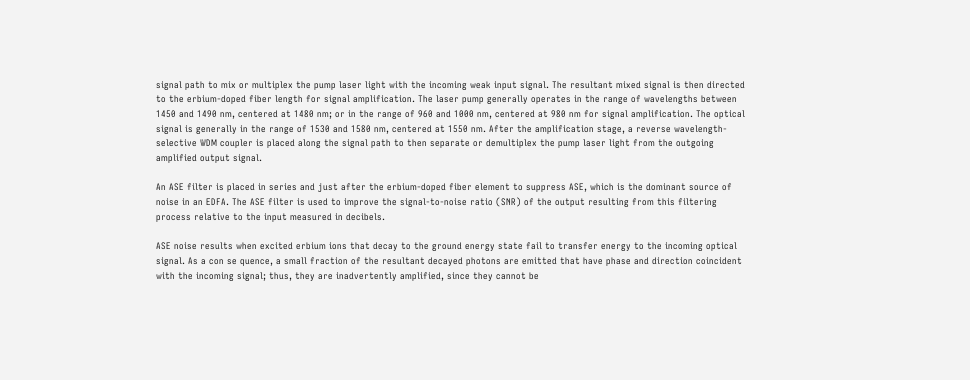signal path to mix or multiplex the pump laser light with the incoming weak input signal. The resultant mixed signal is then directed to the erbium-doped fiber length for signal amplification. The laser pump generally operates in the range of wavelengths between 1450 and 1490 nm, centered at 1480 nm; or in the range of 960 and 1000 nm, centered at 980 nm for signal amplification. The optical signal is generally in the range of 1530 and 1580 nm, centered at 1550 nm. After the amplification stage, a reverse wavelength-selective WDM coupler is placed along the signal path to then separate or demultiplex the pump laser light from the outgoing amplified output signal.

An ASE filter is placed in series and just after the erbium-doped fiber element to suppress ASE, which is the dominant source of noise in an EDFA. The ASE filter is used to improve the signal-to-noise ratio (SNR) of the output resulting from this filtering process relative to the input measured in decibels.

ASE noise results when excited erbium ions that decay to the ground energy state fail to transfer energy to the incoming optical signal. As a con se quence, a small fraction of the resultant decayed photons are emitted that have phase and direction coincident with the incoming signal; thus, they are inadvertently amplified, since they cannot be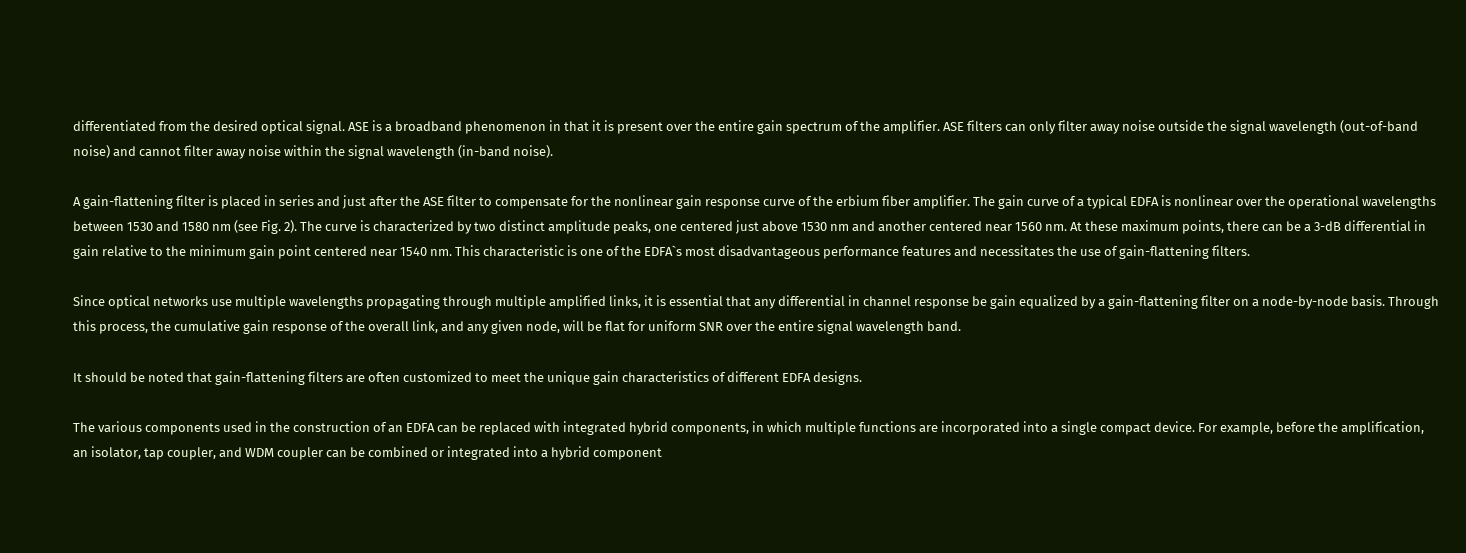differentiated from the desired optical signal. ASE is a broadband phenomenon in that it is present over the entire gain spectrum of the amplifier. ASE filters can only filter away noise outside the signal wavelength (out-of-band noise) and cannot filter away noise within the signal wavelength (in-band noise).

A gain-flattening filter is placed in series and just after the ASE filter to compensate for the nonlinear gain response curve of the erbium fiber amplifier. The gain curve of a typical EDFA is nonlinear over the operational wavelengths between 1530 and 1580 nm (see Fig. 2). The curve is characterized by two distinct amplitude peaks, one centered just above 1530 nm and another centered near 1560 nm. At these maximum points, there can be a 3-dB differential in gain relative to the minimum gain point centered near 1540 nm. This characteristic is one of the EDFA`s most disadvantageous performance features and necessitates the use of gain-flattening filters.

Since optical networks use multiple wavelengths propagating through multiple amplified links, it is essential that any differential in channel response be gain equalized by a gain-flattening filter on a node-by-node basis. Through this process, the cumulative gain response of the overall link, and any given node, will be flat for uniform SNR over the entire signal wavelength band.

It should be noted that gain-flattening filters are often customized to meet the unique gain characteristics of different EDFA designs.

The various components used in the construction of an EDFA can be replaced with integrated hybrid components, in which multiple functions are incorporated into a single compact device. For example, before the amplification, an isolator, tap coupler, and WDM coupler can be combined or integrated into a hybrid component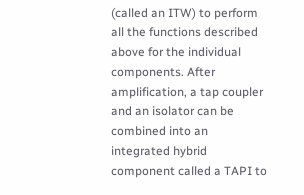(called an ITW) to perform all the functions described above for the individual components. After amplification, a tap coupler and an isolator can be combined into an integrated hybrid component called a TAPI to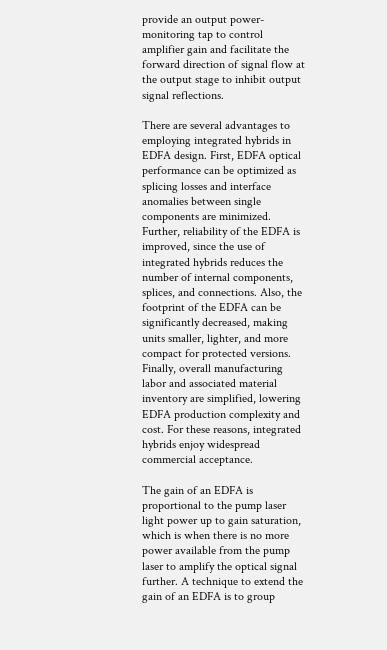provide an output power-monitoring tap to control amplifier gain and facilitate the forward direction of signal flow at the output stage to inhibit output signal reflections.

There are several advantages to employing integrated hybrids in EDFA design. First, EDFA optical performance can be optimized as splicing losses and interface anomalies between single components are minimized. Further, reliability of the EDFA is improved, since the use of integrated hybrids reduces the number of internal components, splices, and connections. Also, the footprint of the EDFA can be significantly decreased, making units smaller, lighter, and more compact for protected versions. Finally, overall manufacturing labor and associated material inventory are simplified, lowering EDFA production complexity and cost. For these reasons, integrated hybrids enjoy widespread commercial acceptance.

The gain of an EDFA is proportional to the pump laser light power up to gain saturation, which is when there is no more power available from the pump laser to amplify the optical signal further. A technique to extend the gain of an EDFA is to group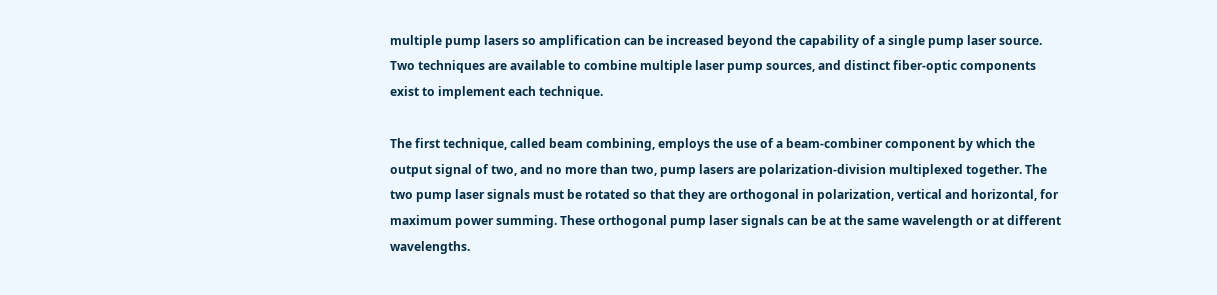multiple pump lasers so amplification can be increased beyond the capability of a single pump laser source. Two techniques are available to combine multiple laser pump sources, and distinct fiber-optic components exist to implement each technique.

The first technique, called beam combining, employs the use of a beam-combiner component by which the output signal of two, and no more than two, pump lasers are polarization-division multiplexed together. The two pump laser signals must be rotated so that they are orthogonal in polarization, vertical and horizontal, for maximum power summing. These orthogonal pump laser signals can be at the same wavelength or at different wavelengths.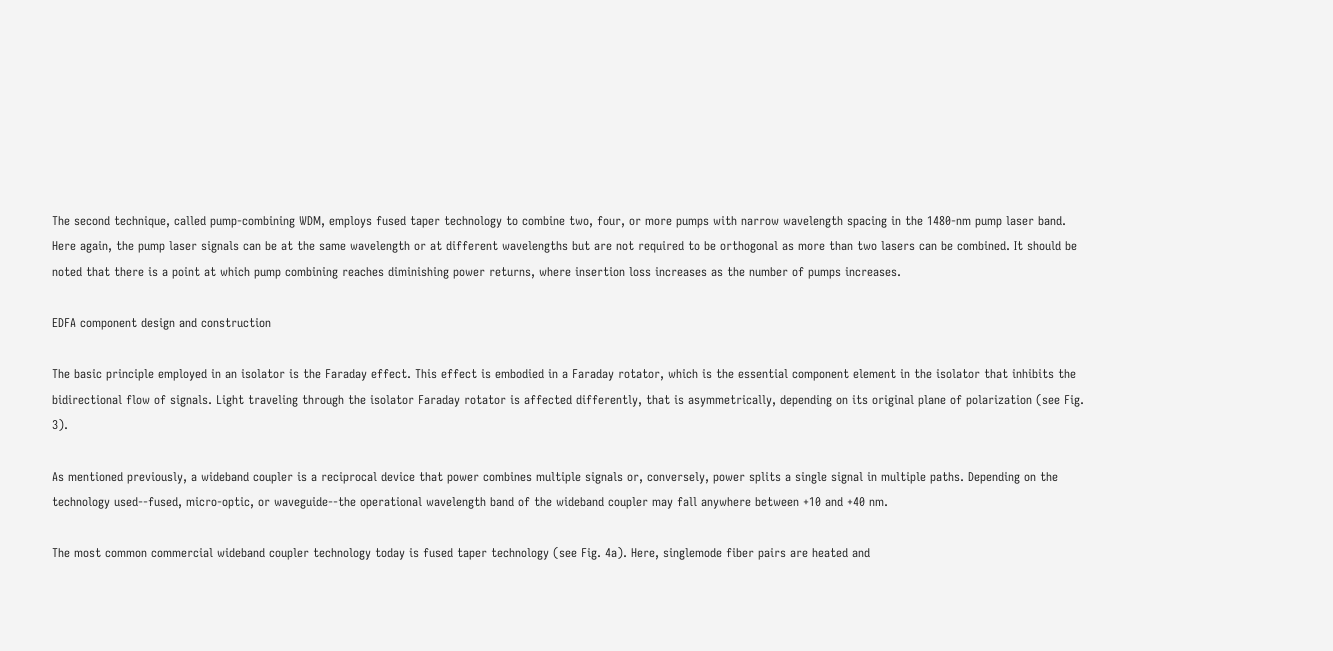The second technique, called pump-combining WDM, employs fused taper technology to combine two, four, or more pumps with narrow wavelength spacing in the 1480-nm pump laser band. Here again, the pump laser signals can be at the same wavelength or at different wavelengths but are not required to be orthogonal as more than two lasers can be combined. It should be noted that there is a point at which pump combining reaches diminishing power returns, where insertion loss increases as the number of pumps increases.

EDFA component design and construction

The basic principle employed in an isolator is the Faraday effect. This effect is embodied in a Faraday rotator, which is the essential component element in the isolator that inhibits the bidirectional flow of signals. Light traveling through the isolator Faraday rotator is affected differently, that is asymmetrically, depending on its original plane of polarization (see Fig. 3).

As mentioned previously, a wideband coupler is a reciprocal device that power combines multiple signals or, conversely, power splits a single signal in multiple paths. Depending on the technology used--fused, micro-optic, or waveguide--the operational wavelength band of the wideband coupler may fall anywhere between +10 and +40 nm.

The most common commercial wideband coupler technology today is fused taper technology (see Fig. 4a). Here, singlemode fiber pairs are heated and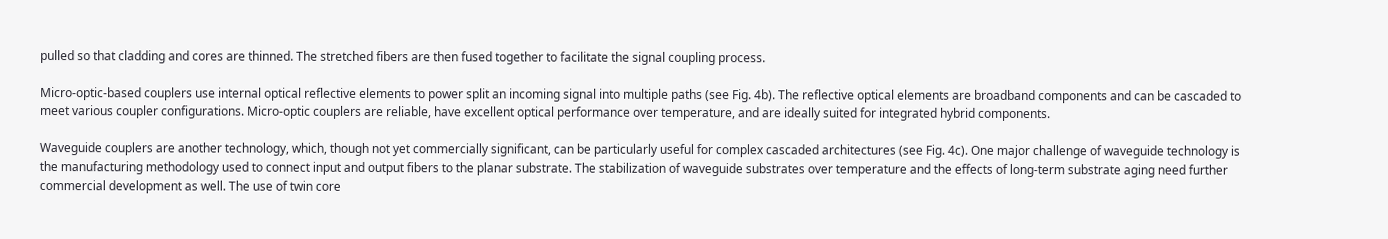pulled so that cladding and cores are thinned. The stretched fibers are then fused together to facilitate the signal coupling process.

Micro-optic-based couplers use internal optical reflective elements to power split an incoming signal into multiple paths (see Fig. 4b). The reflective optical elements are broadband components and can be cascaded to meet various coupler configurations. Micro-optic couplers are reliable, have excellent optical performance over temperature, and are ideally suited for integrated hybrid components.

Waveguide couplers are another technology, which, though not yet commercially significant, can be particularly useful for complex cascaded architectures (see Fig. 4c). One major challenge of waveguide technology is the manufacturing methodology used to connect input and output fibers to the planar substrate. The stabilization of waveguide substrates over temperature and the effects of long-term substrate aging need further commercial development as well. The use of twin core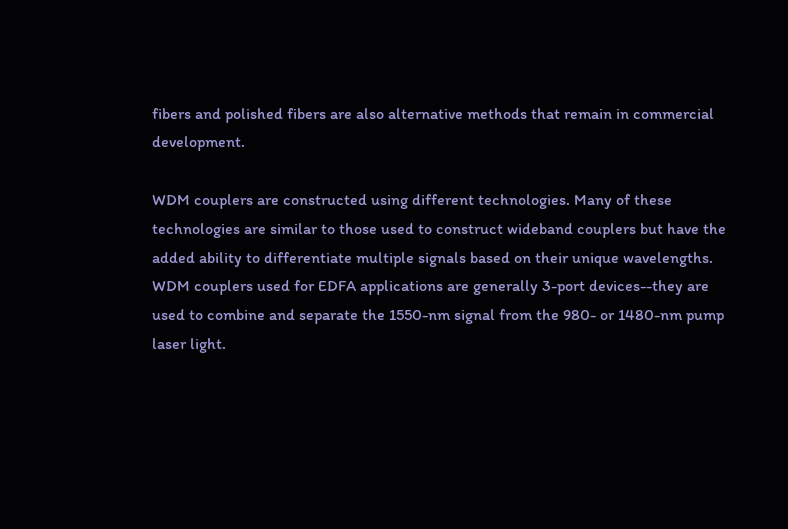fibers and polished fibers are also alternative methods that remain in commercial development.

WDM couplers are constructed using different technologies. Many of these technologies are similar to those used to construct wideband couplers but have the added ability to differentiate multiple signals based on their unique wavelengths. WDM couplers used for EDFA applications are generally 3-port devices--they are used to combine and separate the 1550-nm signal from the 980- or 1480-nm pump laser light.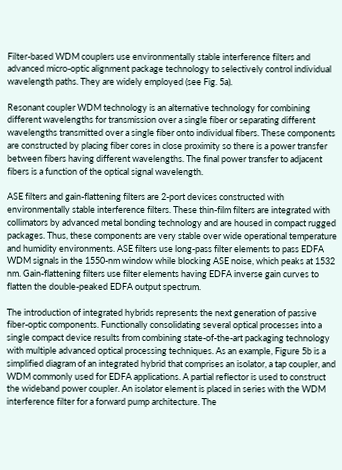Filter-based WDM couplers use environmentally stable interference filters and advanced micro-optic alignment package technology to selectively control individual wavelength paths. They are widely employed (see Fig. 5a).

Resonant coupler WDM technology is an alternative technology for combining different wavelengths for transmission over a single fiber or separating different wavelengths transmitted over a single fiber onto individual fibers. These components are constructed by placing fiber cores in close proximity so there is a power transfer between fibers having different wavelengths. The final power transfer to adjacent fibers is a function of the optical signal wavelength.

ASE filters and gain-flattening filters are 2-port devices constructed with environmentally stable interference filters. These thin-film filters are integrated with collimators by advanced metal bonding technology and are housed in compact rugged packages. Thus, these components are very stable over wide operational temperature and humidity environments. ASE filters use long-pass filter elements to pass EDFA WDM signals in the 1550-nm window while blocking ASE noise, which peaks at 1532 nm. Gain-flattening filters use filter elements having EDFA inverse gain curves to flatten the double-peaked EDFA output spectrum.

The introduction of integrated hybrids represents the next generation of passive fiber-optic components. Functionally consolidating several optical processes into a single compact device results from combining state-of-the-art packaging technology with multiple advanced optical processing techniques. As an example, Figure 5b is a simplified diagram of an integrated hybrid that comprises an isolator, a tap coupler, and WDM commonly used for EDFA applications. A partial reflector is used to construct the wideband power coupler. An isolator element is placed in series with the WDM interference filter for a forward pump architecture. The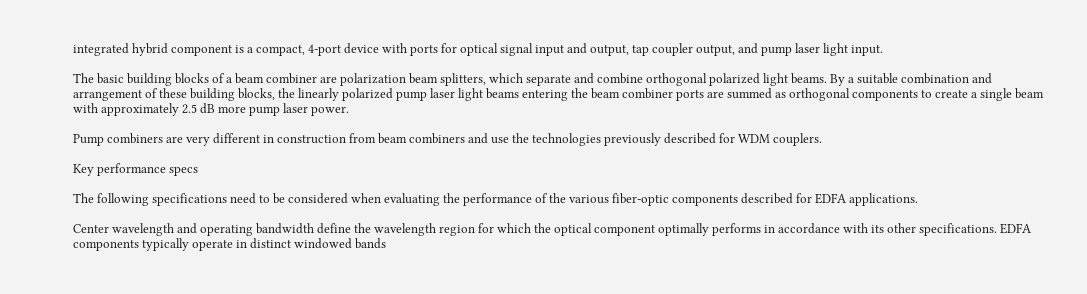integrated hybrid component is a compact, 4-port device with ports for optical signal input and output, tap coupler output, and pump laser light input.

The basic building blocks of a beam combiner are polarization beam splitters, which separate and combine orthogonal polarized light beams. By a suitable combination and arrangement of these building blocks, the linearly polarized pump laser light beams entering the beam combiner ports are summed as orthogonal components to create a single beam with approximately 2.5 dB more pump laser power.

Pump combiners are very different in construction from beam combiners and use the technologies previously described for WDM couplers.

Key performance specs

The following specifications need to be considered when evaluating the performance of the various fiber-optic components described for EDFA applications.

Center wavelength and operating bandwidth define the wavelength region for which the optical component optimally performs in accordance with its other specifications. EDFA components typically operate in distinct windowed bands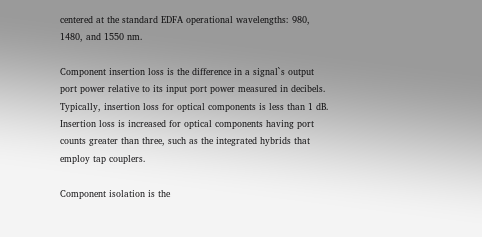centered at the standard EDFA operational wavelengths: 980, 1480, and 1550 nm.

Component insertion loss is the difference in a signal`s output port power relative to its input port power measured in decibels. Typically, insertion loss for optical components is less than 1 dB. Insertion loss is increased for optical components having port counts greater than three, such as the integrated hybrids that employ tap couplers.

Component isolation is the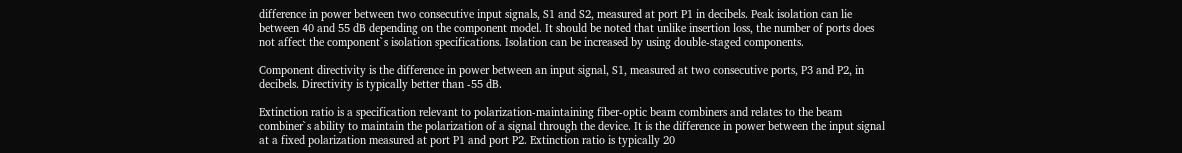difference in power between two consecutive input signals, S1 and S2, measured at port P1 in decibels. Peak isolation can lie between 40 and 55 dB depending on the component model. It should be noted that unlike insertion loss, the number of ports does not affect the component`s isolation specifications. Isolation can be increased by using double-staged components.

Component directivity is the difference in power between an input signal, S1, measured at two consecutive ports, P3 and P2, in decibels. Directivity is typically better than -55 dB.

Extinction ratio is a specification relevant to polarization-maintaining fiber-optic beam combiners and relates to the beam combiner`s ability to maintain the polarization of a signal through the device. It is the difference in power between the input signal at a fixed polarization measured at port P1 and port P2. Extinction ratio is typically 20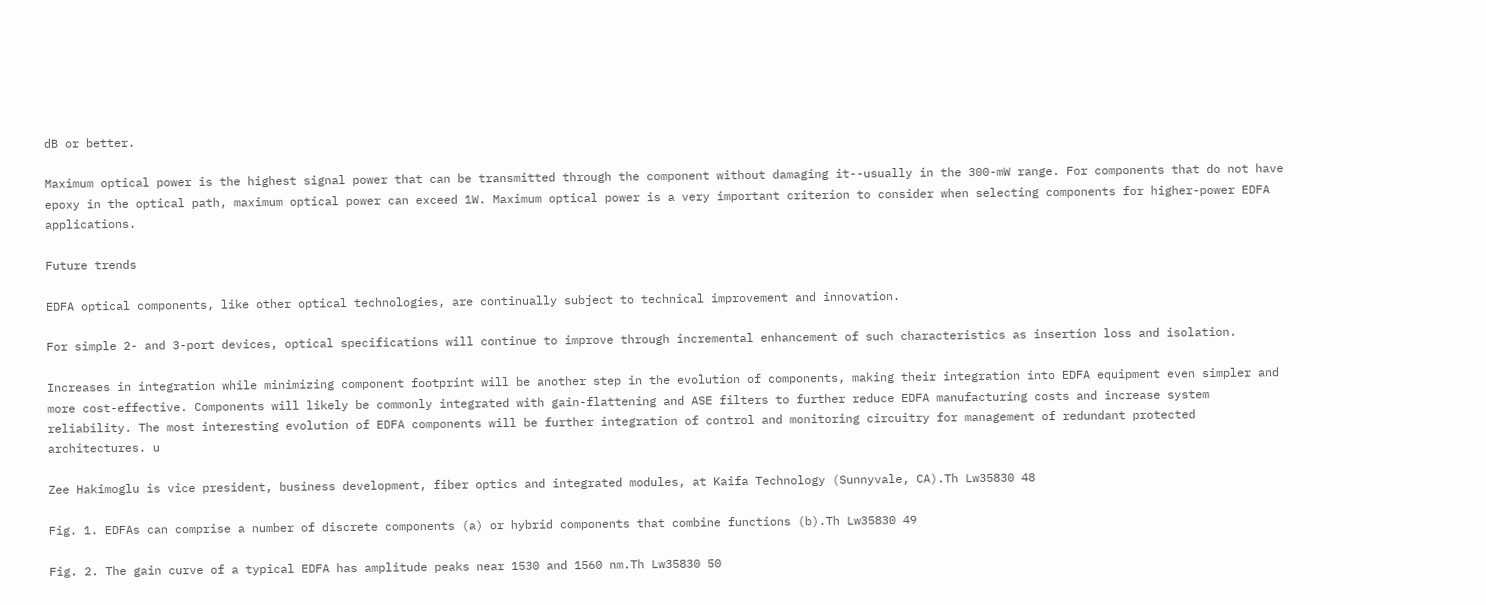dB or better.

Maximum optical power is the highest signal power that can be transmitted through the component without damaging it--usually in the 300-mW range. For components that do not have epoxy in the optical path, maximum optical power can exceed 1W. Maximum optical power is a very important criterion to consider when selecting components for higher-power EDFA applications.

Future trends

EDFA optical components, like other optical technologies, are continually subject to technical improvement and innovation.

For simple 2- and 3-port devices, optical specifications will continue to improve through incremental enhancement of such characteristics as insertion loss and isolation.

Increases in integration while minimizing component footprint will be another step in the evolution of components, making their integration into EDFA equipment even simpler and more cost-effective. Components will likely be commonly integrated with gain-flattening and ASE filters to further reduce EDFA manufacturing costs and increase system reliability. The most interesting evolution of EDFA components will be further integration of control and monitoring circuitry for management of redundant protected architectures. u

Zee Hakimoglu is vice president, business development, fiber optics and integrated modules, at Kaifa Technology (Sunnyvale, CA).Th Lw35830 48

Fig. 1. EDFAs can comprise a number of discrete components (a) or hybrid components that combine functions (b).Th Lw35830 49

Fig. 2. The gain curve of a typical EDFA has amplitude peaks near 1530 and 1560 nm.Th Lw35830 50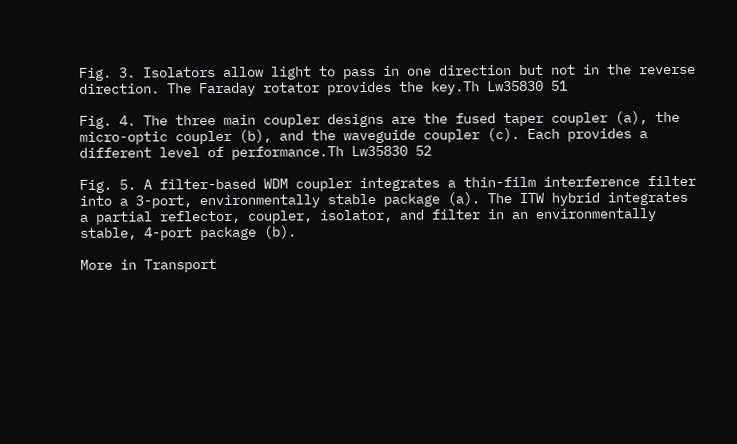Fig. 3. Isolators allow light to pass in one direction but not in the reverse direction. The Faraday rotator provides the key.Th Lw35830 51

Fig. 4. The three main coupler designs are the fused taper coupler (a), the micro-optic coupler (b), and the waveguide coupler (c). Each provides a different level of performance.Th Lw35830 52

Fig. 5. A filter-based WDM coupler integrates a thin-film interference filter into a 3-port, environmentally stable package (a). The ITW hybrid integrates a partial reflector, coupler, isolator, and filter in an environmentally stable, 4-port package (b).

More in Transport